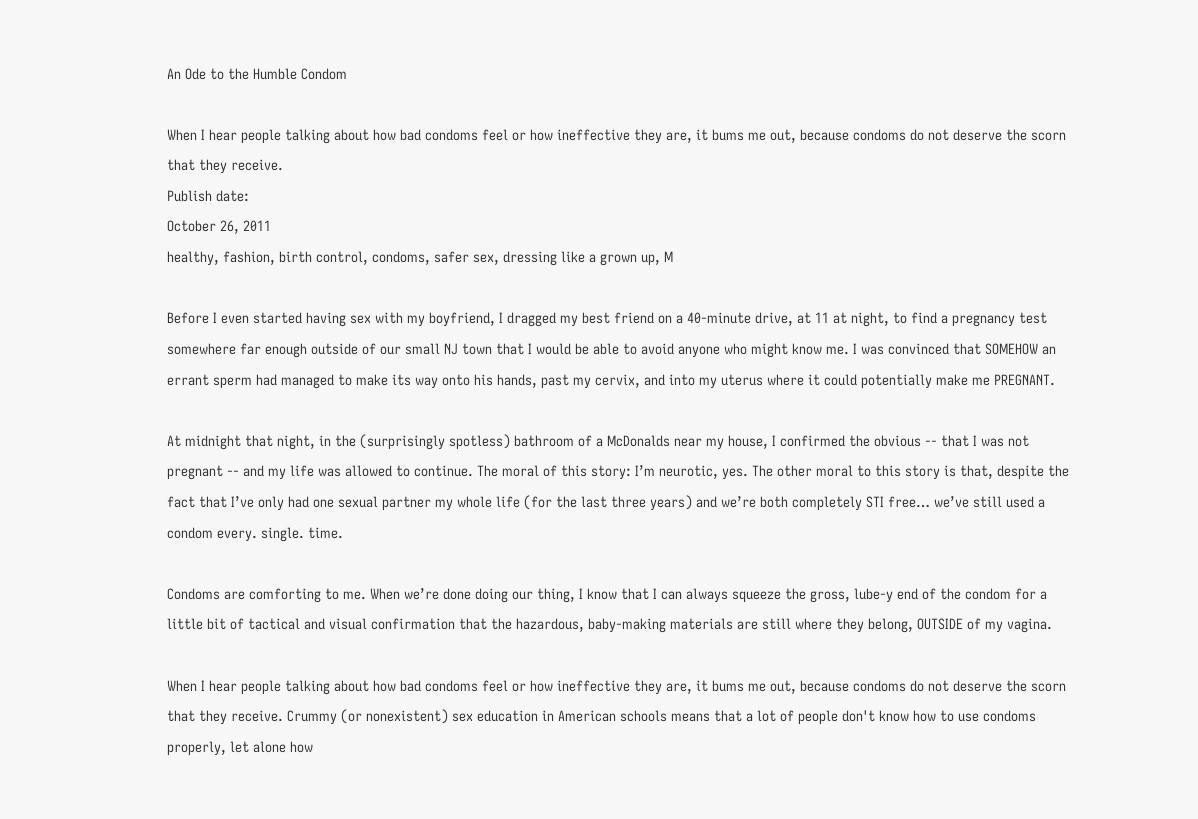An Ode to the Humble Condom

When I hear people talking about how bad condoms feel or how ineffective they are, it bums me out, because condoms do not deserve the scorn that they receive.
Publish date:
October 26, 2011
healthy, fashion, birth control, condoms, safer sex, dressing like a grown up, M

Before I even started having sex with my boyfriend, I dragged my best friend on a 40-minute drive, at 11 at night, to find a pregnancy test somewhere far enough outside of our small NJ town that I would be able to avoid anyone who might know me. I was convinced that SOMEHOW an errant sperm had managed to make its way onto his hands, past my cervix, and into my uterus where it could potentially make me PREGNANT.

At midnight that night, in the (surprisingly spotless) bathroom of a McDonalds near my house, I confirmed the obvious -- that I was not pregnant -- and my life was allowed to continue. The moral of this story: I’m neurotic, yes. The other moral to this story is that, despite the fact that I’ve only had one sexual partner my whole life (for the last three years) and we’re both completely STI free… we’ve still used a condom every. single. time.

Condoms are comforting to me. When we’re done doing our thing, I know that I can always squeeze the gross, lube-y end of the condom for a little bit of tactical and visual confirmation that the hazardous, baby-making materials are still where they belong, OUTSIDE of my vagina.

When I hear people talking about how bad condoms feel or how ineffective they are, it bums me out, because condoms do not deserve the scorn that they receive. Crummy (or nonexistent) sex education in American schools means that a lot of people don't know how to use condoms properly, let alone how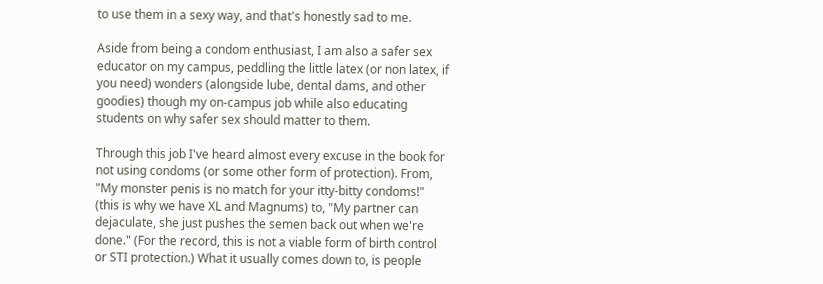to use them in a sexy way, and that's honestly sad to me.

Aside from being a condom enthusiast, I am also a safer sex educator on my campus, peddling the little latex (or non latex, if you need) wonders (alongside lube, dental dams, and other goodies) though my on-campus job while also educating students on why safer sex should matter to them.

Through this job I've heard almost every excuse in the book for not using condoms (or some other form of protection). From, "My monster penis is no match for your itty-bitty condoms!" (this is why we have XL and Magnums) to, "My partner can dejaculate, she just pushes the semen back out when we're done." (For the record, this is not a viable form of birth control or STI protection.) What it usually comes down to, is people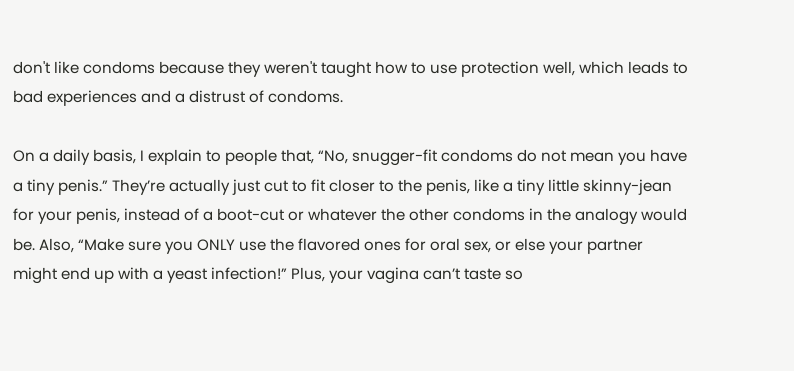don't like condoms because they weren't taught how to use protection well, which leads to bad experiences and a distrust of condoms.

On a daily basis, I explain to people that, “No, snugger-fit condoms do not mean you have a tiny penis.” They’re actually just cut to fit closer to the penis, like a tiny little skinny-jean for your penis, instead of a boot-cut or whatever the other condoms in the analogy would be. Also, “Make sure you ONLY use the flavored ones for oral sex, or else your partner might end up with a yeast infection!” Plus, your vagina can’t taste so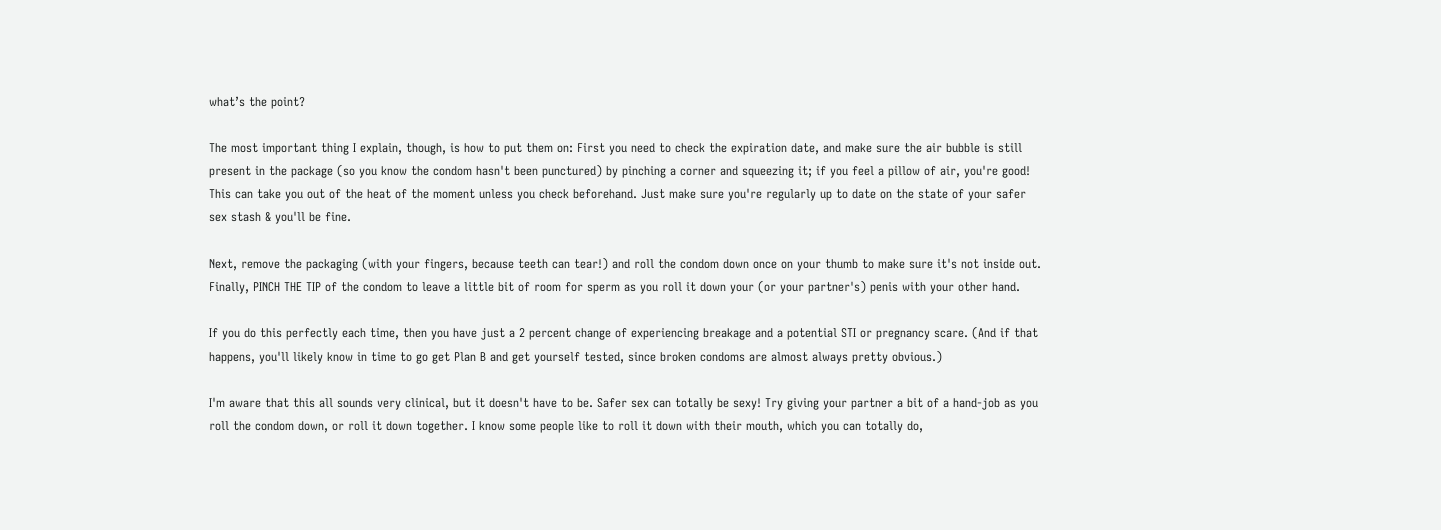what’s the point?

The most important thing I explain, though, is how to put them on: First you need to check the expiration date, and make sure the air bubble is still present in the package (so you know the condom hasn't been punctured) by pinching a corner and squeezing it; if you feel a pillow of air, you're good! This can take you out of the heat of the moment unless you check beforehand. Just make sure you're regularly up to date on the state of your safer sex stash & you'll be fine.

Next, remove the packaging (with your fingers, because teeth can tear!) and roll the condom down once on your thumb to make sure it's not inside out. Finally, PINCH THE TIP of the condom to leave a little bit of room for sperm as you roll it down your (or your partner's) penis with your other hand.

If you do this perfectly each time, then you have just a 2 percent change of experiencing breakage and a potential STI or pregnancy scare. (And if that happens, you'll likely know in time to go get Plan B and get yourself tested, since broken condoms are almost always pretty obvious.)

I'm aware that this all sounds very clinical, but it doesn't have to be. Safer sex can totally be sexy! Try giving your partner a bit of a hand-job as you roll the condom down, or roll it down together. I know some people like to roll it down with their mouth, which you can totally do,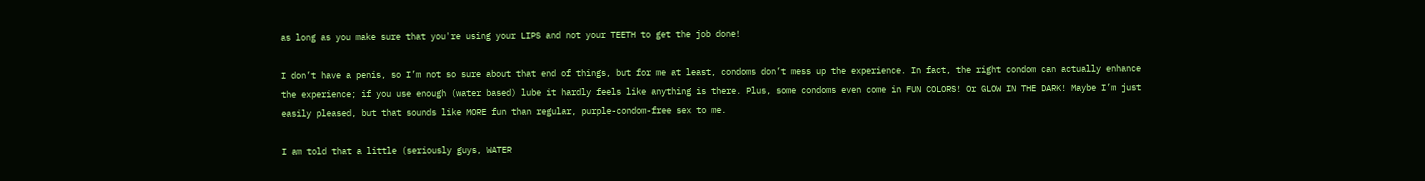as long as you make sure that you're using your LIPS and not your TEETH to get the job done!

I don’t have a penis, so I’m not so sure about that end of things, but for me at least, condoms don’t mess up the experience. In fact, the right condom can actually enhance the experience; if you use enough (water based) lube it hardly feels like anything is there. Plus, some condoms even come in FUN COLORS! Or GLOW IN THE DARK! Maybe I’m just easily pleased, but that sounds like MORE fun than regular, purple-condom-free sex to me.

I am told that a little (seriously guys, WATER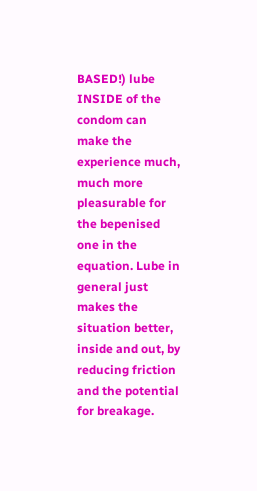BASED!) lube INSIDE of the condom can make the experience much, much more pleasurable for the bepenised one in the equation. Lube in general just makes the situation better, inside and out, by reducing friction and the potential for breakage.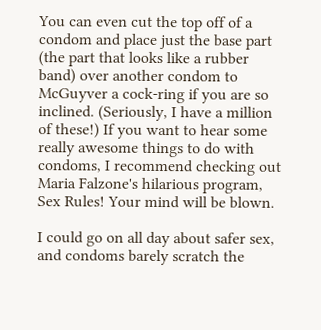You can even cut the top off of a condom and place just the base part (the part that looks like a rubber band) over another condom to McGuyver a cock-ring if you are so inclined. (Seriously, I have a million of these!) If you want to hear some really awesome things to do with condoms, I recommend checking out Maria Falzone's hilarious program, Sex Rules! Your mind will be blown.

I could go on all day about safer sex, and condoms barely scratch the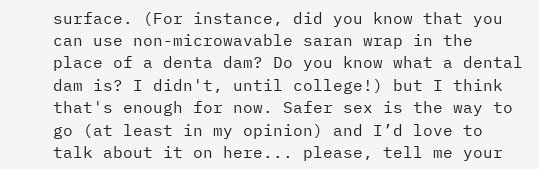surface. (For instance, did you know that you can use non-microwavable saran wrap in the place of a denta dam? Do you know what a dental dam is? I didn't, until college!) but I think that's enough for now. Safer sex is the way to go (at least in my opinion) and I’d love to talk about it on here... please, tell me your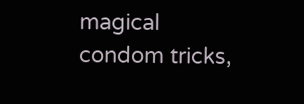magical condom tricks,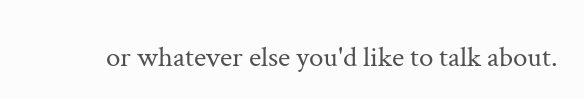or whatever else you'd like to talk about.